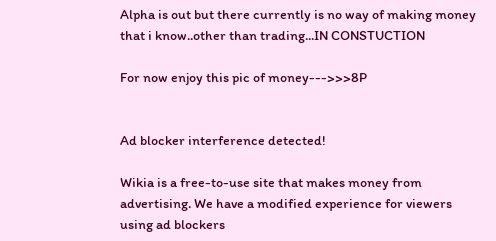Alpha is out but there currently is no way of making money that i know..other than trading...IN CONSTUCTION

For now enjoy this pic of money--->>>8P


Ad blocker interference detected!

Wikia is a free-to-use site that makes money from advertising. We have a modified experience for viewers using ad blockers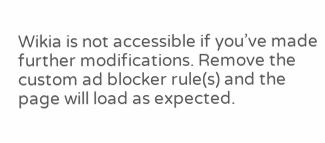Wikia is not accessible if you’ve made further modifications. Remove the custom ad blocker rule(s) and the page will load as expected.